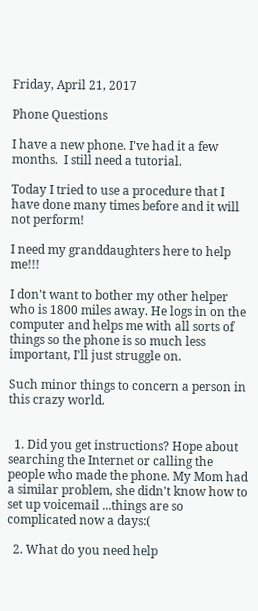Friday, April 21, 2017

Phone Questions

I have a new phone. I've had it a few months.  I still need a tutorial.

Today I tried to use a procedure that I have done many times before and it will not perform!

I need my granddaughters here to help me!!!

I don't want to bother my other helper who is 1800 miles away. He logs in on the computer and helps me with all sorts of things so the phone is so much less important, I'll just struggle on.

Such minor things to concern a person in this crazy world.


  1. Did you get instructions? Hope about searching the Internet or calling the people who made the phone. My Mom had a similar problem, she didn't know how to set up voicemail ...things are so complicated now a days:(

  2. What do you need help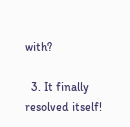with?

  3. It finally resolved itself!